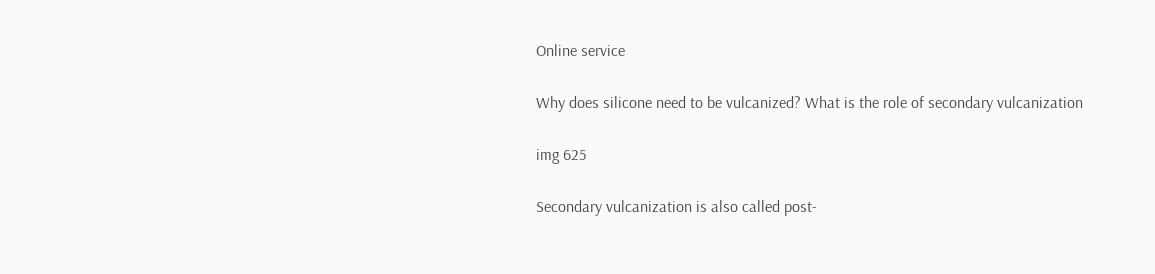Online service

Why does silicone need to be vulcanized? What is the role of secondary vulcanization

img 625

Secondary vulcanization is also called post-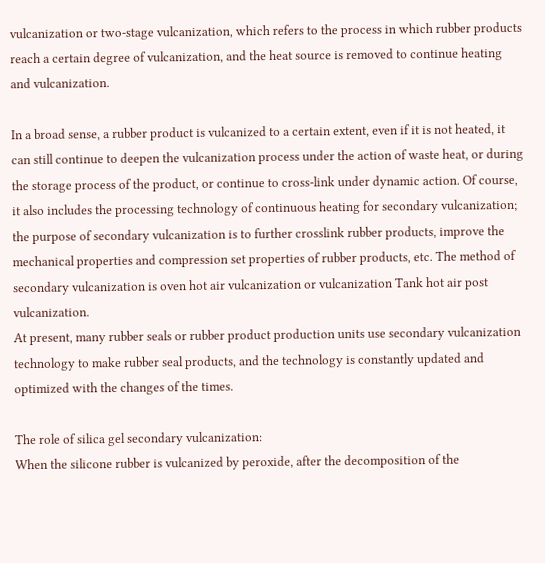vulcanization or two-stage vulcanization, which refers to the process in which rubber products reach a certain degree of vulcanization, and the heat source is removed to continue heating and vulcanization.

In a broad sense, a rubber product is vulcanized to a certain extent, even if it is not heated, it can still continue to deepen the vulcanization process under the action of waste heat, or during the storage process of the product, or continue to cross-link under dynamic action. Of course, it also includes the processing technology of continuous heating for secondary vulcanization; the purpose of secondary vulcanization is to further crosslink rubber products, improve the mechanical properties and compression set properties of rubber products, etc. The method of secondary vulcanization is oven hot air vulcanization or vulcanization Tank hot air post vulcanization.
At present, many rubber seals or rubber product production units use secondary vulcanization technology to make rubber seal products, and the technology is constantly updated and optimized with the changes of the times.

The role of silica gel secondary vulcanization:
When the silicone rubber is vulcanized by peroxide, after the decomposition of the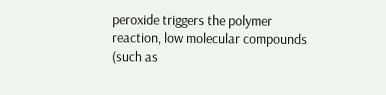peroxide triggers the polymer reaction, low molecular compounds (such as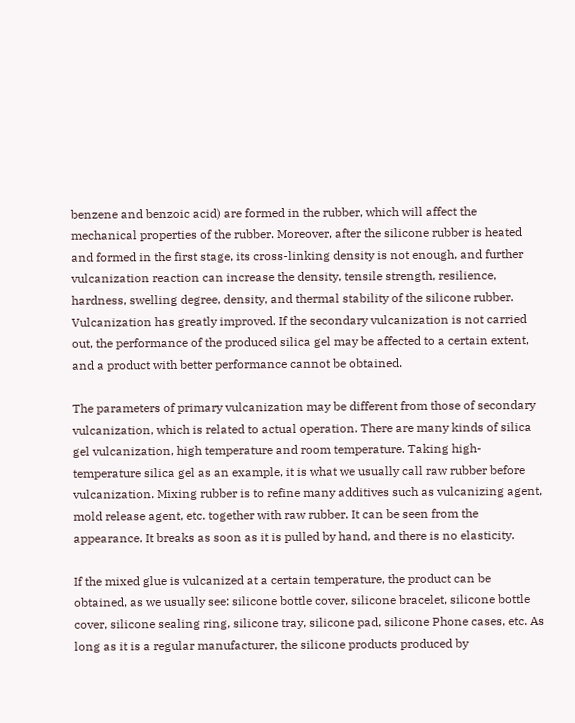benzene and benzoic acid) are formed in the rubber, which will affect the mechanical properties of the rubber. Moreover, after the silicone rubber is heated and formed in the first stage, its cross-linking density is not enough, and further vulcanization reaction can increase the density, tensile strength, resilience, hardness, swelling degree, density, and thermal stability of the silicone rubber. Vulcanization has greatly improved. If the secondary vulcanization is not carried out, the performance of the produced silica gel may be affected to a certain extent, and a product with better performance cannot be obtained.

The parameters of primary vulcanization may be different from those of secondary vulcanization, which is related to actual operation. There are many kinds of silica gel vulcanization, high temperature and room temperature. Taking high-temperature silica gel as an example, it is what we usually call raw rubber before vulcanization. Mixing rubber is to refine many additives such as vulcanizing agent, mold release agent, etc. together with raw rubber. It can be seen from the appearance. It breaks as soon as it is pulled by hand, and there is no elasticity.

If the mixed glue is vulcanized at a certain temperature, the product can be obtained, as we usually see: silicone bottle cover, silicone bracelet, silicone bottle cover, silicone sealing ring, silicone tray, silicone pad, silicone Phone cases, etc. As long as it is a regular manufacturer, the silicone products produced by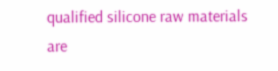qualified silicone raw materials are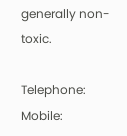generally non-toxic.

Telephone: Mobile: